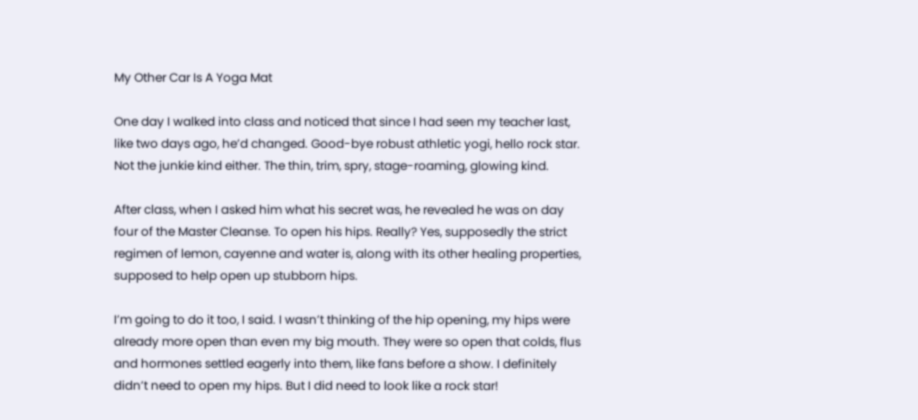My Other Car Is A Yoga Mat

One day I walked into class and noticed that since I had seen my teacher last, like two days ago, he’d changed. Good-bye robust athletic yogi, hello rock star. Not the junkie kind either. The thin, trim, spry, stage-roaming, glowing kind.

After class, when I asked him what his secret was, he revealed he was on day four of the Master Cleanse. To open his hips. Really? Yes, supposedly the strict regimen of lemon, cayenne and water is, along with its other healing properties, supposed to help open up stubborn hips.

I’m going to do it too, I said. I wasn’t thinking of the hip opening, my hips were already more open than even my big mouth. They were so open that colds, flus and hormones settled eagerly into them, like fans before a show. I definitely didn’t need to open my hips. But I did need to look like a rock star!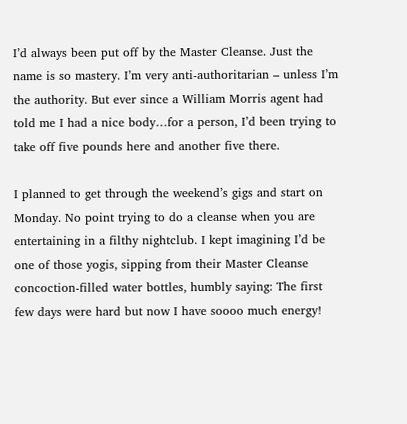I’d always been put off by the Master Cleanse. Just the name is so mastery. I’m very anti-authoritarian – unless I’m the authority. But ever since a William Morris agent had told me I had a nice body…for a person, I’d been trying to take off five pounds here and another five there.

I planned to get through the weekend’s gigs and start on Monday. No point trying to do a cleanse when you are entertaining in a filthy nightclub. I kept imagining I’d be one of those yogis, sipping from their Master Cleanse concoction-filled water bottles, humbly saying: The first few days were hard but now I have soooo much energy!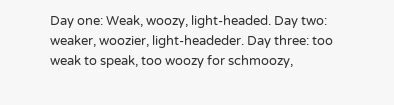Day one: Weak, woozy, light-headed. Day two: weaker, woozier, light-headeder. Day three: too weak to speak, too woozy for schmoozy,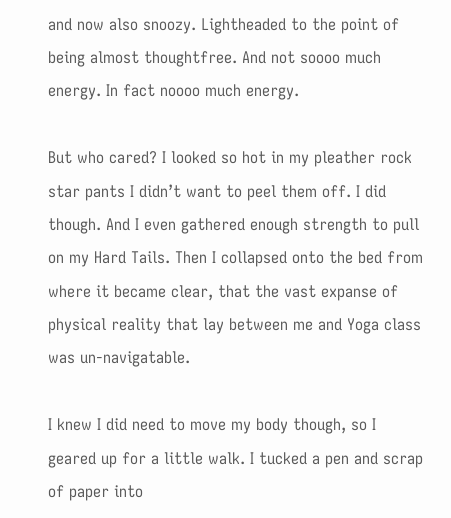and now also snoozy. Lightheaded to the point of being almost thoughtfree. And not soooo much energy. In fact noooo much energy.

But who cared? I looked so hot in my pleather rock star pants I didn’t want to peel them off. I did though. And I even gathered enough strength to pull on my Hard Tails. Then I collapsed onto the bed from where it became clear, that the vast expanse of physical reality that lay between me and Yoga class was un-navigatable.

I knew I did need to move my body though, so I geared up for a little walk. I tucked a pen and scrap of paper into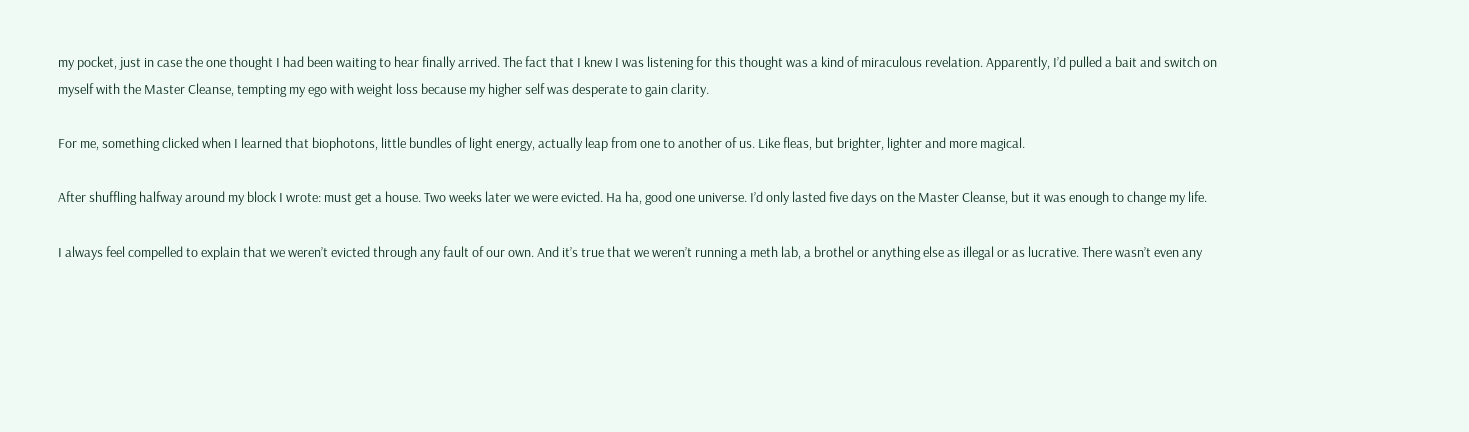my pocket, just in case the one thought I had been waiting to hear finally arrived. The fact that I knew I was listening for this thought was a kind of miraculous revelation. Apparently, I’d pulled a bait and switch on myself with the Master Cleanse, tempting my ego with weight loss because my higher self was desperate to gain clarity.

For me, something clicked when I learned that biophotons, little bundles of light energy, actually leap from one to another of us. Like fleas, but brighter, lighter and more magical.

After shuffling halfway around my block I wrote: must get a house. Two weeks later we were evicted. Ha ha, good one universe. I’d only lasted five days on the Master Cleanse, but it was enough to change my life.

I always feel compelled to explain that we weren’t evicted through any fault of our own. And it’s true that we weren’t running a meth lab, a brothel or anything else as illegal or as lucrative. There wasn’t even any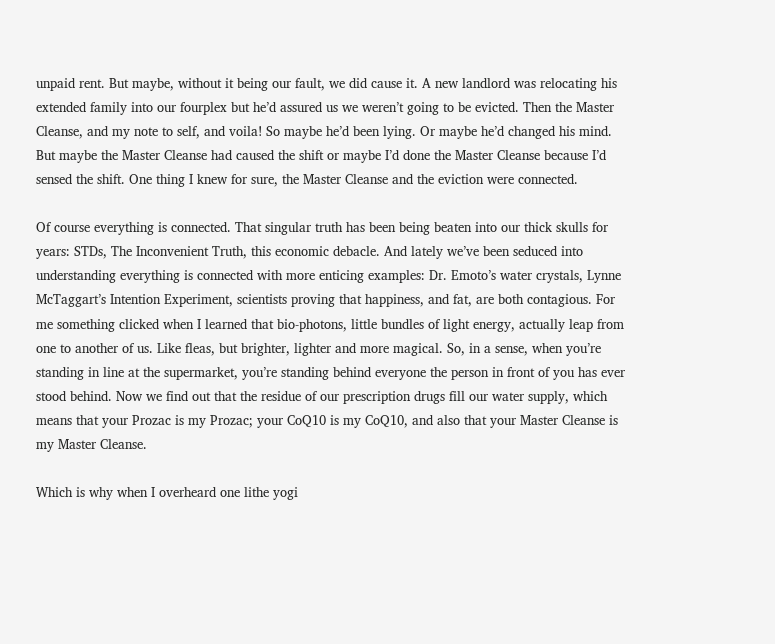unpaid rent. But maybe, without it being our fault, we did cause it. A new landlord was relocating his extended family into our fourplex but he’d assured us we weren’t going to be evicted. Then the Master Cleanse, and my note to self, and voila! So maybe he’d been lying. Or maybe he’d changed his mind. But maybe the Master Cleanse had caused the shift or maybe I’d done the Master Cleanse because I’d sensed the shift. One thing I knew for sure, the Master Cleanse and the eviction were connected.

Of course everything is connected. That singular truth has been being beaten into our thick skulls for years: STDs, The Inconvenient Truth, this economic debacle. And lately we’ve been seduced into understanding everything is connected with more enticing examples: Dr. Emoto’s water crystals, Lynne McTaggart’s Intention Experiment, scientists proving that happiness, and fat, are both contagious. For me something clicked when I learned that bio-photons, little bundles of light energy, actually leap from one to another of us. Like fleas, but brighter, lighter and more magical. So, in a sense, when you’re standing in line at the supermarket, you’re standing behind everyone the person in front of you has ever stood behind. Now we find out that the residue of our prescription drugs fill our water supply, which means that your Prozac is my Prozac; your CoQ10 is my CoQ10, and also that your Master Cleanse is my Master Cleanse.

Which is why when I overheard one lithe yogi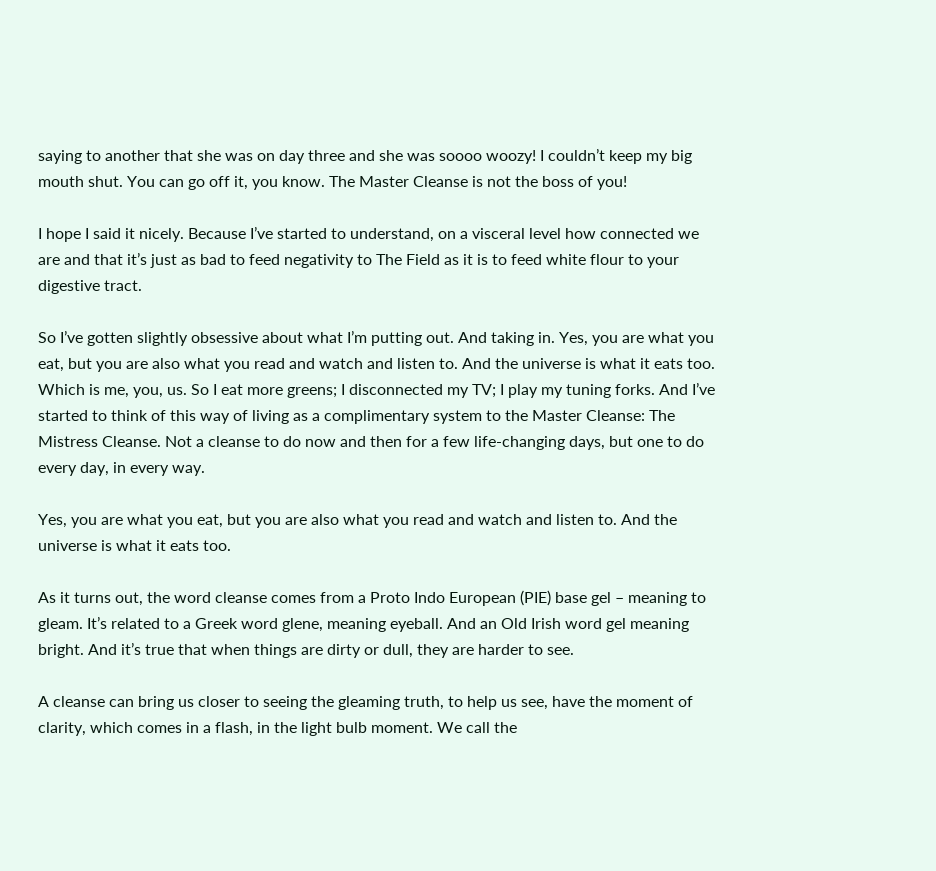saying to another that she was on day three and she was soooo woozy! I couldn’t keep my big mouth shut. You can go off it, you know. The Master Cleanse is not the boss of you!

I hope I said it nicely. Because I’ve started to understand, on a visceral level how connected we are and that it’s just as bad to feed negativity to The Field as it is to feed white flour to your digestive tract.

So I’ve gotten slightly obsessive about what I’m putting out. And taking in. Yes, you are what you eat, but you are also what you read and watch and listen to. And the universe is what it eats too. Which is me, you, us. So I eat more greens; I disconnected my TV; I play my tuning forks. And I’ve started to think of this way of living as a complimentary system to the Master Cleanse: The Mistress Cleanse. Not a cleanse to do now and then for a few life-changing days, but one to do every day, in every way.

Yes, you are what you eat, but you are also what you read and watch and listen to. And the universe is what it eats too.

As it turns out, the word cleanse comes from a Proto Indo European (PIE) base gel – meaning to gleam. It’s related to a Greek word glene, meaning eyeball. And an Old Irish word gel meaning bright. And it’s true that when things are dirty or dull, they are harder to see.

A cleanse can bring us closer to seeing the gleaming truth, to help us see, have the moment of clarity, which comes in a flash, in the light bulb moment. We call the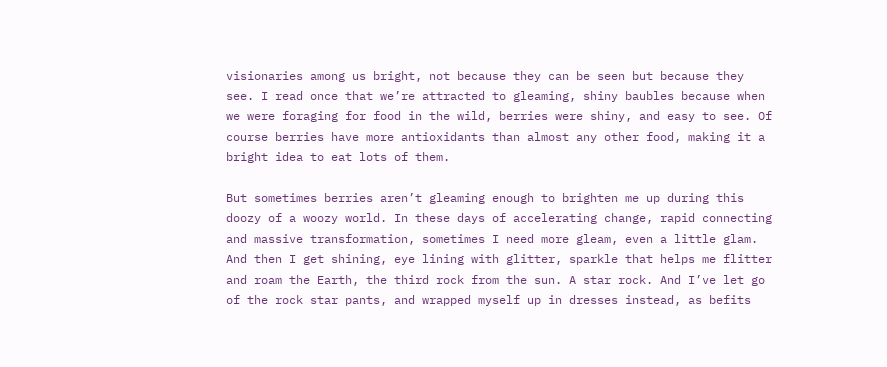visionaries among us bright, not because they can be seen but because they see. I read once that we’re attracted to gleaming, shiny baubles because when we were foraging for food in the wild, berries were shiny, and easy to see. Of course berries have more antioxidants than almost any other food, making it a bright idea to eat lots of them.

But sometimes berries aren’t gleaming enough to brighten me up during this doozy of a woozy world. In these days of accelerating change, rapid connecting and massive transformation, sometimes I need more gleam, even a little glam. And then I get shining, eye lining with glitter, sparkle that helps me flitter and roam the Earth, the third rock from the sun. A star rock. And I’ve let go of the rock star pants, and wrapped myself up in dresses instead, as befits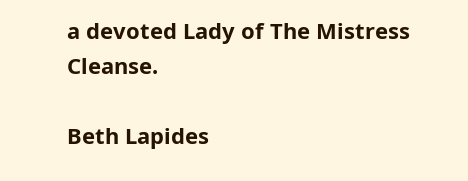a devoted Lady of The Mistress Cleanse.

Beth Lapides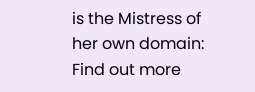is the Mistress of her own domain: Find out more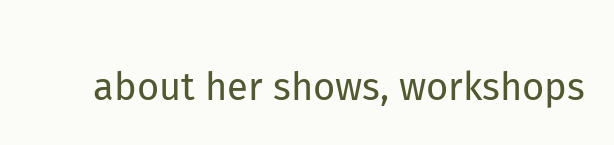about her shows, workshops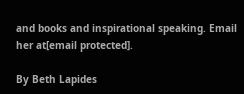and books and inspirational speaking. Email her at[email protected].

By Beth Lapides